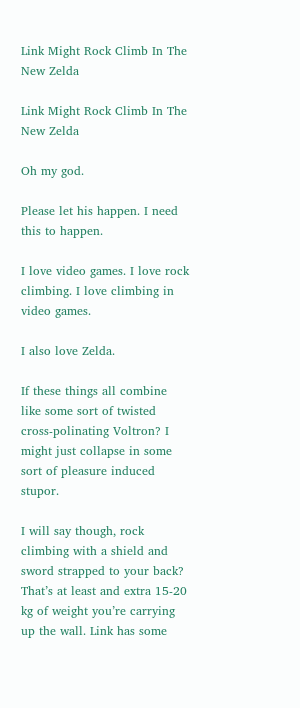Link Might Rock Climb In The New Zelda

Link Might Rock Climb In The New Zelda

Oh my god.

Please let his happen. I need this to happen.

I love video games. I love rock climbing. I love climbing in video games.

I also love Zelda.

If these things all combine like some sort of twisted cross-polinating Voltron? I might just collapse in some sort of pleasure induced stupor.

I will say though, rock climbing with a shield and sword strapped to your back? That’s at least and extra 15-20 kg of weight you’re carrying up the wall. Link has some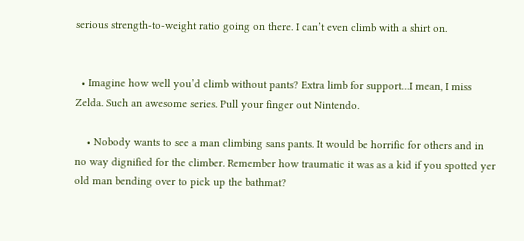serious strength-to-weight ratio going on there. I can’t even climb with a shirt on.


  • Imagine how well you’d climb without pants? Extra limb for support…I mean, I miss Zelda. Such an awesome series. Pull your finger out Nintendo.

    • Nobody wants to see a man climbing sans pants. It would be horrific for others and in no way dignified for the climber. Remember how traumatic it was as a kid if you spotted yer old man bending over to pick up the bathmat?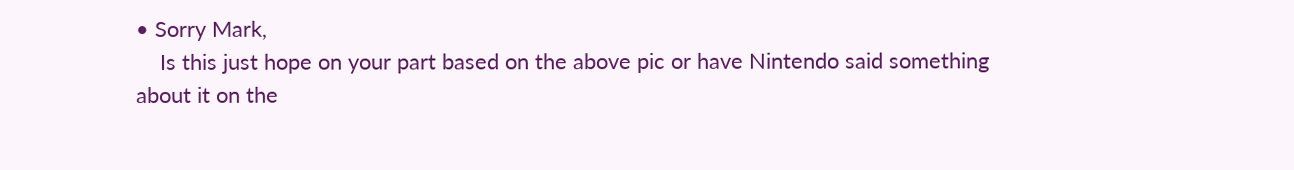• Sorry Mark,
    Is this just hope on your part based on the above pic or have Nintendo said something about it on the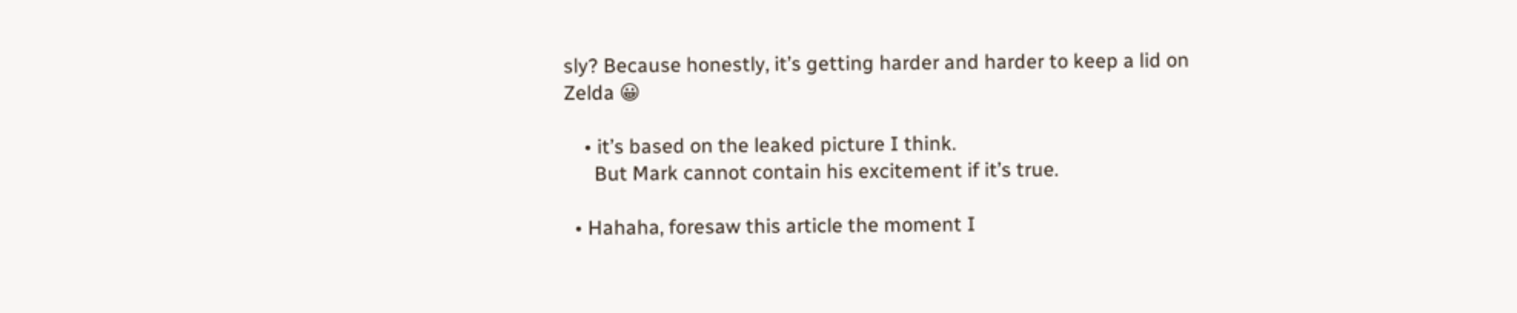sly? Because honestly, it’s getting harder and harder to keep a lid on Zelda 😀

    • it’s based on the leaked picture I think.
      But Mark cannot contain his excitement if it’s true.

  • Hahaha, foresaw this article the moment I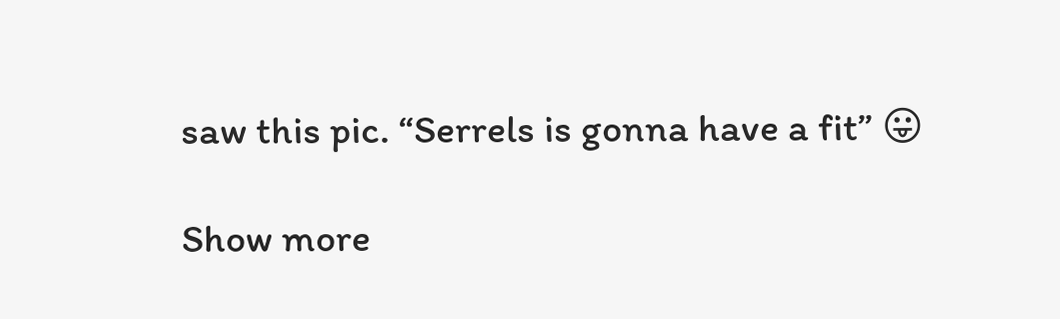saw this pic. “Serrels is gonna have a fit” 😛

Show more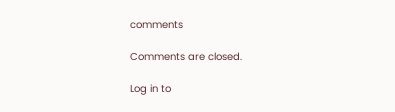comments

Comments are closed.

Log in to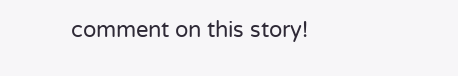comment on this story!